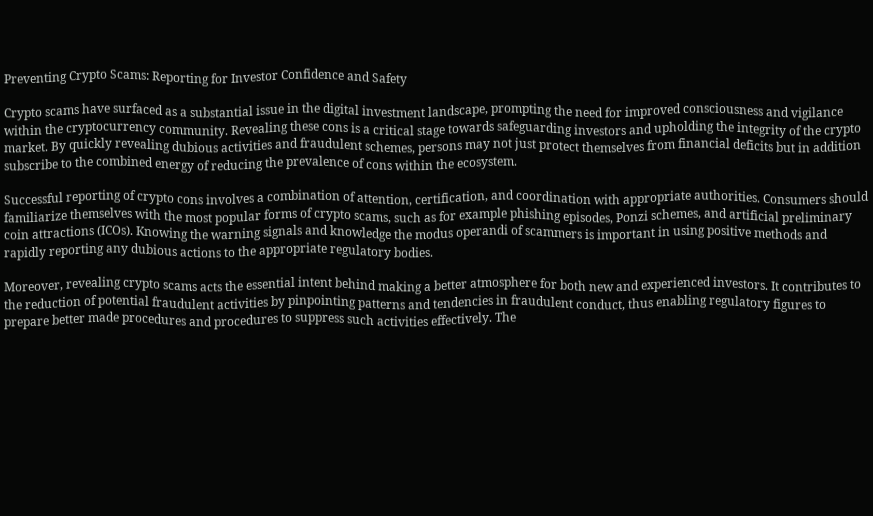Preventing Crypto Scams: Reporting for Investor Confidence and Safety

Crypto scams have surfaced as a substantial issue in the digital investment landscape, prompting the need for improved consciousness and vigilance within the cryptocurrency community. Revealing these cons is a critical stage towards safeguarding investors and upholding the integrity of the crypto market. By quickly revealing dubious activities and fraudulent schemes, persons may not just protect themselves from financial deficits but in addition subscribe to the combined energy of reducing the prevalence of cons within the ecosystem.

Successful reporting of crypto cons involves a combination of attention, certification, and coordination with appropriate authorities. Consumers should familiarize themselves with the most popular forms of crypto scams, such as for example phishing episodes, Ponzi schemes, and artificial preliminary coin attractions (ICOs). Knowing the warning signals and knowledge the modus operandi of scammers is important in using positive methods and rapidly reporting any dubious actions to the appropriate regulatory bodies.

Moreover, revealing crypto scams acts the essential intent behind making a better atmosphere for both new and experienced investors. It contributes to the reduction of potential fraudulent activities by pinpointing patterns and tendencies in fraudulent conduct, thus enabling regulatory figures to prepare better made procedures and procedures to suppress such activities effectively. The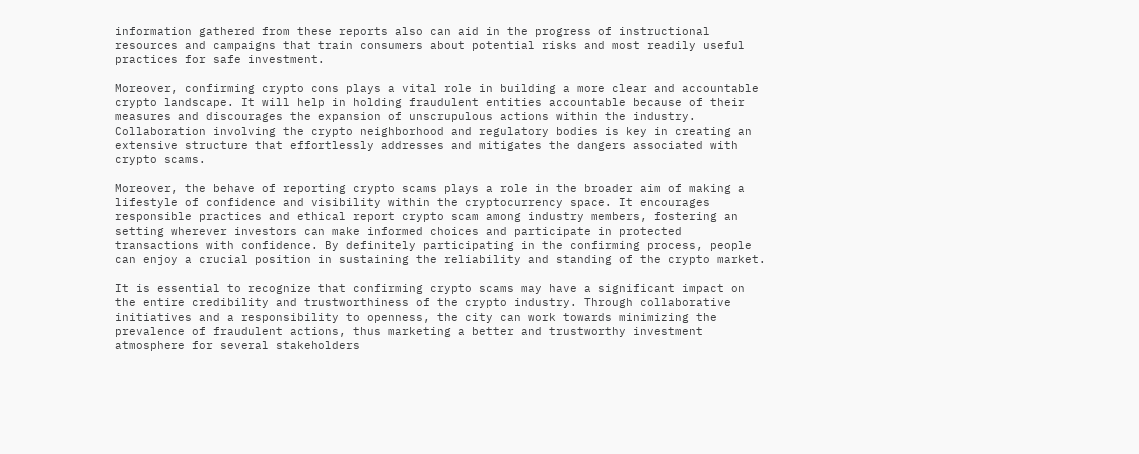information gathered from these reports also can aid in the progress of instructional resources and campaigns that train consumers about potential risks and most readily useful practices for safe investment.

Moreover, confirming crypto cons plays a vital role in building a more clear and accountable crypto landscape. It will help in holding fraudulent entities accountable because of their measures and discourages the expansion of unscrupulous actions within the industry. Collaboration involving the crypto neighborhood and regulatory bodies is key in creating an extensive structure that effortlessly addresses and mitigates the dangers associated with crypto scams.

Moreover, the behave of reporting crypto scams plays a role in the broader aim of making a lifestyle of confidence and visibility within the cryptocurrency space. It encourages responsible practices and ethical report crypto scam among industry members, fostering an setting wherever investors can make informed choices and participate in protected transactions with confidence. By definitely participating in the confirming process, people can enjoy a crucial position in sustaining the reliability and standing of the crypto market.

It is essential to recognize that confirming crypto scams may have a significant impact on the entire credibility and trustworthiness of the crypto industry. Through collaborative initiatives and a responsibility to openness, the city can work towards minimizing the prevalence of fraudulent actions, thus marketing a better and trustworthy investment atmosphere for several stakeholders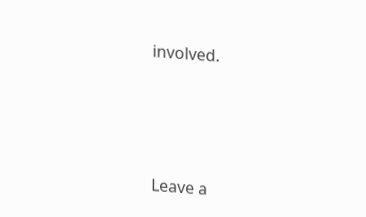involved.






Leave a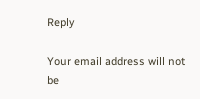Reply

Your email address will not be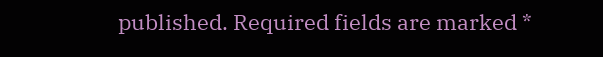published. Required fields are marked *